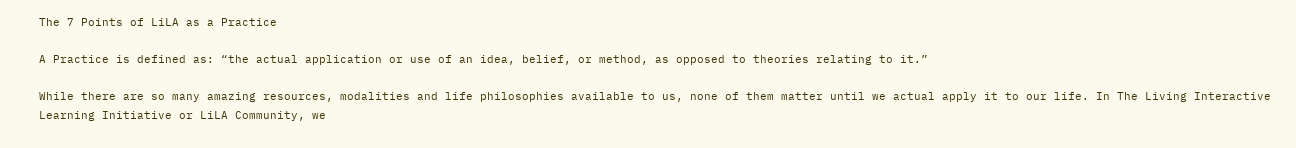The 7 Points of LiLA as a Practice

A Practice is defined as: “the actual application or use of an idea, belief, or method, as opposed to theories relating to it.”

While there are so many amazing resources, modalities and life philosophies available to us, none of them matter until we actual apply it to our life. In The Living Interactive Learning Initiative or LiLA Community, we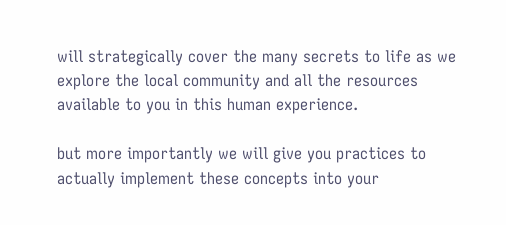will strategically cover the many secrets to life as we explore the local community and all the resources available to you in this human experience.

but more importantly we will give you practices to actually implement these concepts into your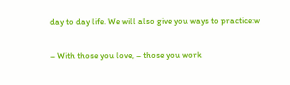day to day life. We will also give you ways to practice:w

– With those you love, – those you work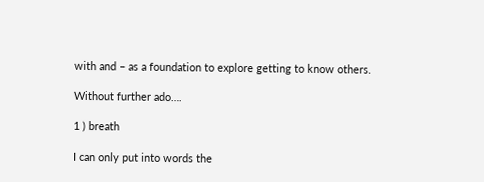with and – as a foundation to explore getting to know others.

Without further ado….

1 ) breath

I can only put into words the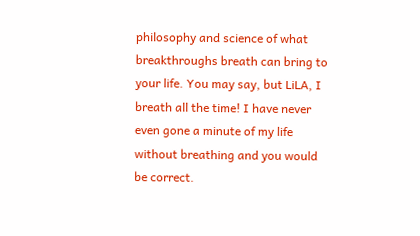philosophy and science of what breakthroughs breath can bring to your life. You may say, but LiLA, I breath all the time! I have never even gone a minute of my life without breathing and you would be correct.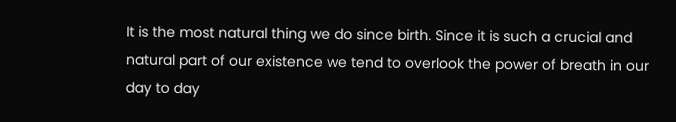It is the most natural thing we do since birth. Since it is such a crucial and natural part of our existence we tend to overlook the power of breath in our day to day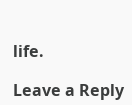life.

Leave a Reply